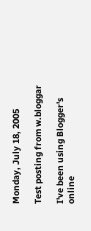Monday, July 18, 2005

Test posting from w.bloggar

I've been using Blogger's online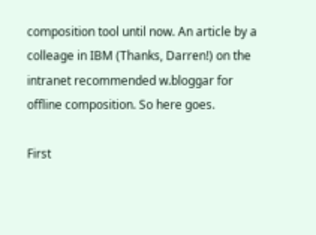composition tool until now. An article by a colleage in IBM (Thanks, Darren!) on the intranet recommended w.bloggar for offline composition. So here goes.

First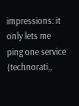impressions: it only lets me ping one service (technorati,,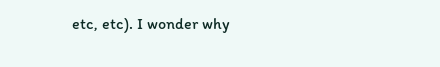etc, etc). I wonder why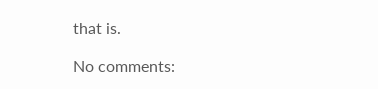that is.

No comments: